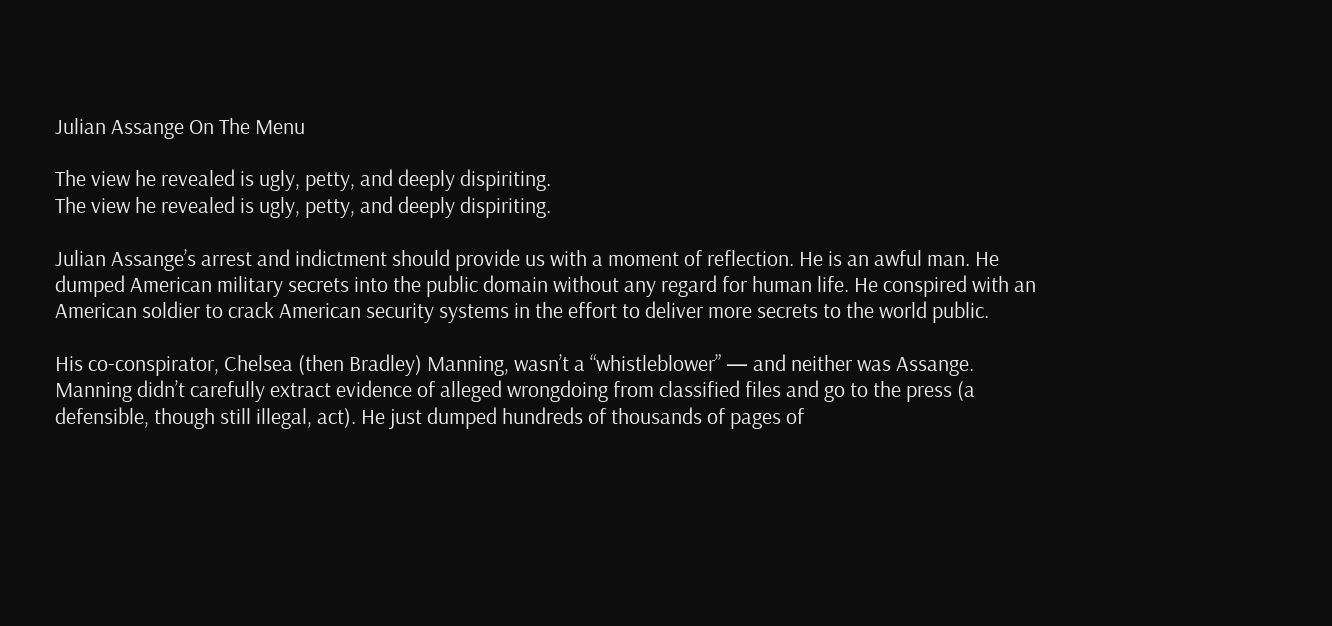Julian Assange On The Menu

The view he revealed is ugly, petty, and deeply dispiriting.
The view he revealed is ugly, petty, and deeply dispiriting.

Julian Assange’s arrest and indictment should provide us with a moment of reflection. He is an awful man. He dumped American military secrets into the public domain without any regard for human life. He conspired with an American soldier to crack American security systems in the effort to deliver more secrets to the world public.

His co-conspirator, Chelsea (then Bradley) Manning, wasn’t a “whistleblower” — and neither was Assange. Manning didn’t carefully extract evidence of alleged wrongdoing from classified files and go to the press (a defensible, though still illegal, act). He just dumped hundreds of thousands of pages of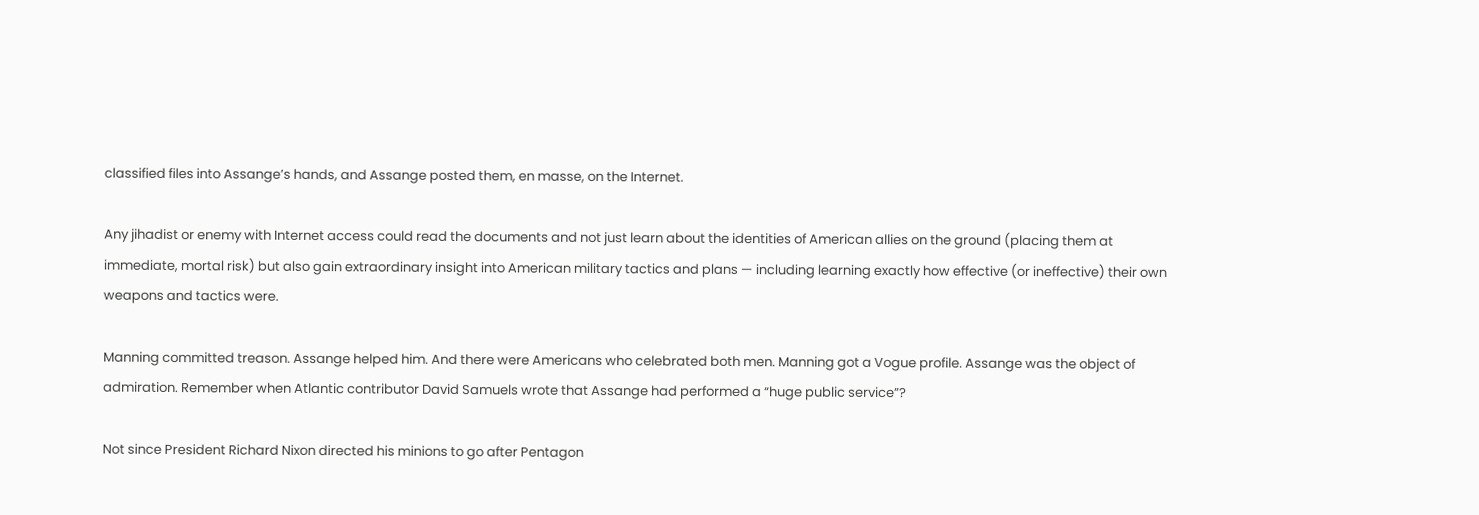classified files into Assange’s hands, and Assange posted them, en masse, on the Internet.

Any jihadist or enemy with Internet access could read the documents and not just learn about the identities of American allies on the ground (placing them at immediate, mortal risk) but also gain extraordinary insight into American military tactics and plans — including learning exactly how effective (or ineffective) their own weapons and tactics were.

Manning committed treason. Assange helped him. And there were Americans who celebrated both men. Manning got a Vogue profile. Assange was the object of admiration. Remember when Atlantic contributor David Samuels wrote that Assange had performed a “huge public service”?

Not since President Richard Nixon directed his minions to go after Pentagon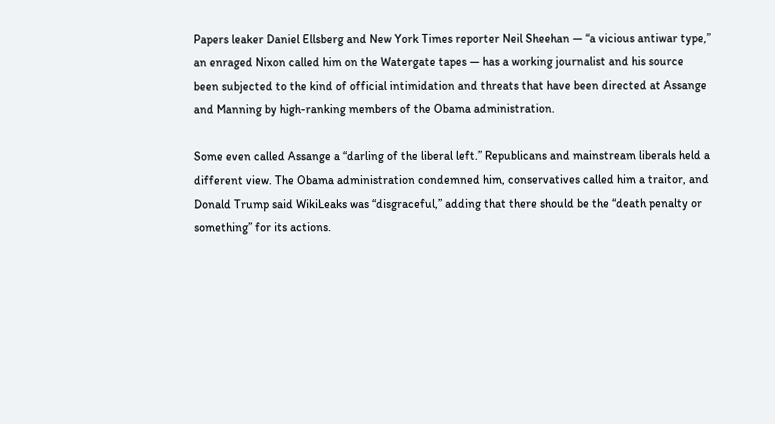Papers leaker Daniel Ellsberg and New York Times reporter Neil Sheehan — “a vicious antiwar type,” an enraged Nixon called him on the Watergate tapes — has a working journalist and his source been subjected to the kind of official intimidation and threats that have been directed at Assange and Manning by high-ranking members of the Obama administration.

Some even called Assange a “darling of the liberal left.” Republicans and mainstream liberals held a different view. The Obama administration condemned him, conservatives called him a traitor, and Donald Trump said WikiLeaks was “disgraceful,” adding that there should be the “death penalty or something” for its actions.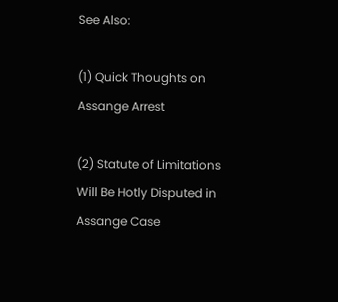See Also:

(1) Quick Thoughts on Assange Arrest

(2) Statute of Limitations Will Be Hotly Disputed in Assange Case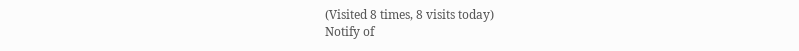(Visited 8 times, 8 visits today)
Notify of